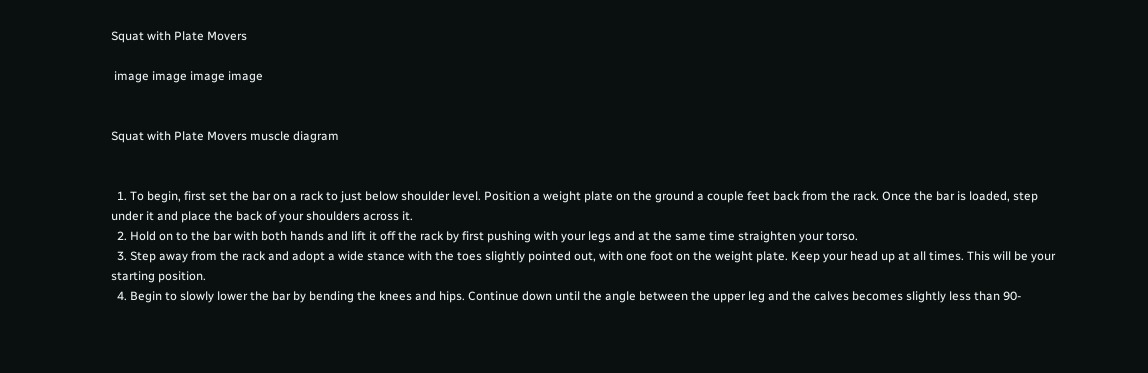Squat with Plate Movers

 image image image image


Squat with Plate Movers muscle diagram


  1. To begin, first set the bar on a rack to just below shoulder level. Position a weight plate on the ground a couple feet back from the rack. Once the bar is loaded, step under it and place the back of your shoulders across it.
  2. Hold on to the bar with both hands and lift it off the rack by first pushing with your legs and at the same time straighten your torso.
  3. Step away from the rack and adopt a wide stance with the toes slightly pointed out, with one foot on the weight plate. Keep your head up at all times. This will be your starting position.
  4. Begin to slowly lower the bar by bending the knees and hips. Continue down until the angle between the upper leg and the calves becomes slightly less than 90-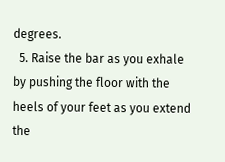degrees.
  5. Raise the bar as you exhale by pushing the floor with the heels of your feet as you extend the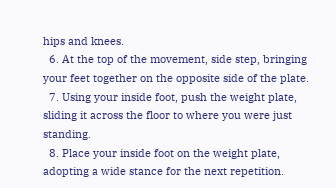hips and knees.
  6. At the top of the movement, side step, bringing your feet together on the opposite side of the plate.
  7. Using your inside foot, push the weight plate, sliding it across the floor to where you were just standing.
  8. Place your inside foot on the weight plate, adopting a wide stance for the next repetition.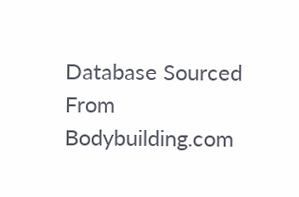Database Sourced From Bodybuilding.com